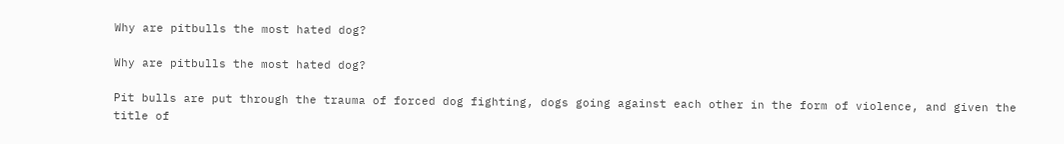Why are pitbulls the most hated dog?

Why are pitbulls the most hated dog?

Pit bulls are put through the trauma of forced dog fighting, dogs going against each other in the form of violence, and given the title of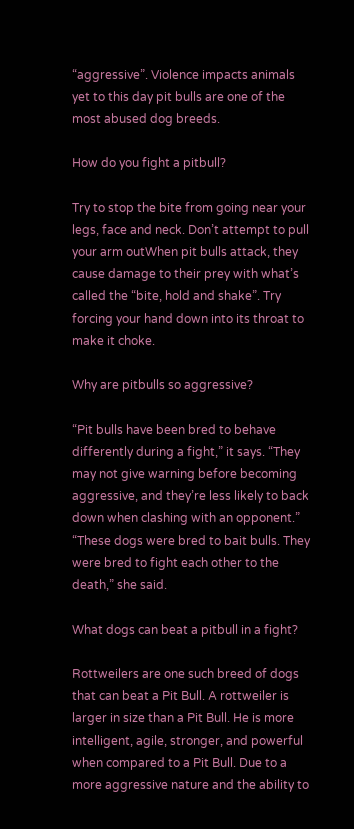“aggressive”. Violence impacts animals yet to this day pit bulls are one of the most abused dog breeds.

How do you fight a pitbull?

Try to stop the bite from going near your legs, face and neck. Don’t attempt to pull your arm outWhen pit bulls attack, they cause damage to their prey with what’s called the “bite, hold and shake”. Try forcing your hand down into its throat to make it choke.

Why are pitbulls so aggressive?

“Pit bulls have been bred to behave differently during a fight,” it says. “They may not give warning before becoming aggressive, and they’re less likely to back down when clashing with an opponent.” “These dogs were bred to bait bulls. They were bred to fight each other to the death,” she said.

What dogs can beat a pitbull in a fight?

Rottweilers are one such breed of dogs that can beat a Pit Bull. A rottweiler is larger in size than a Pit Bull. He is more intelligent, agile, stronger, and powerful when compared to a Pit Bull. Due to a more aggressive nature and the ability to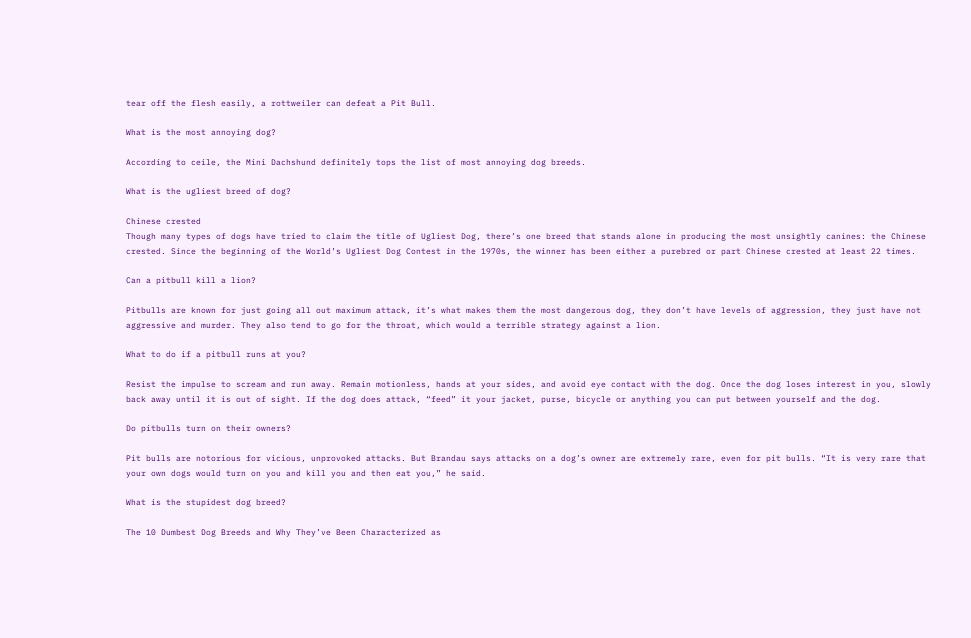tear off the flesh easily, a rottweiler can defeat a Pit Bull.

What is the most annoying dog?

According to ceile, the Mini Dachshund definitely tops the list of most annoying dog breeds.

What is the ugliest breed of dog?

Chinese crested
Though many types of dogs have tried to claim the title of Ugliest Dog, there’s one breed that stands alone in producing the most unsightly canines: the Chinese crested. Since the beginning of the World’s Ugliest Dog Contest in the 1970s, the winner has been either a purebred or part Chinese crested at least 22 times.

Can a pitbull kill a lion?

Pitbulls are known for just going all out maximum attack, it’s what makes them the most dangerous dog, they don’t have levels of aggression, they just have not aggressive and murder. They also tend to go for the throat, which would a terrible strategy against a lion.

What to do if a pitbull runs at you?

Resist the impulse to scream and run away. Remain motionless, hands at your sides, and avoid eye contact with the dog. Once the dog loses interest in you, slowly back away until it is out of sight. If the dog does attack, “feed” it your jacket, purse, bicycle or anything you can put between yourself and the dog.

Do pitbulls turn on their owners?

Pit bulls are notorious for vicious, unprovoked attacks. But Brandau says attacks on a dog’s owner are extremely rare, even for pit bulls. “It is very rare that your own dogs would turn on you and kill you and then eat you,” he said.

What is the stupidest dog breed?

The 10 Dumbest Dog Breeds and Why They’ve Been Characterized as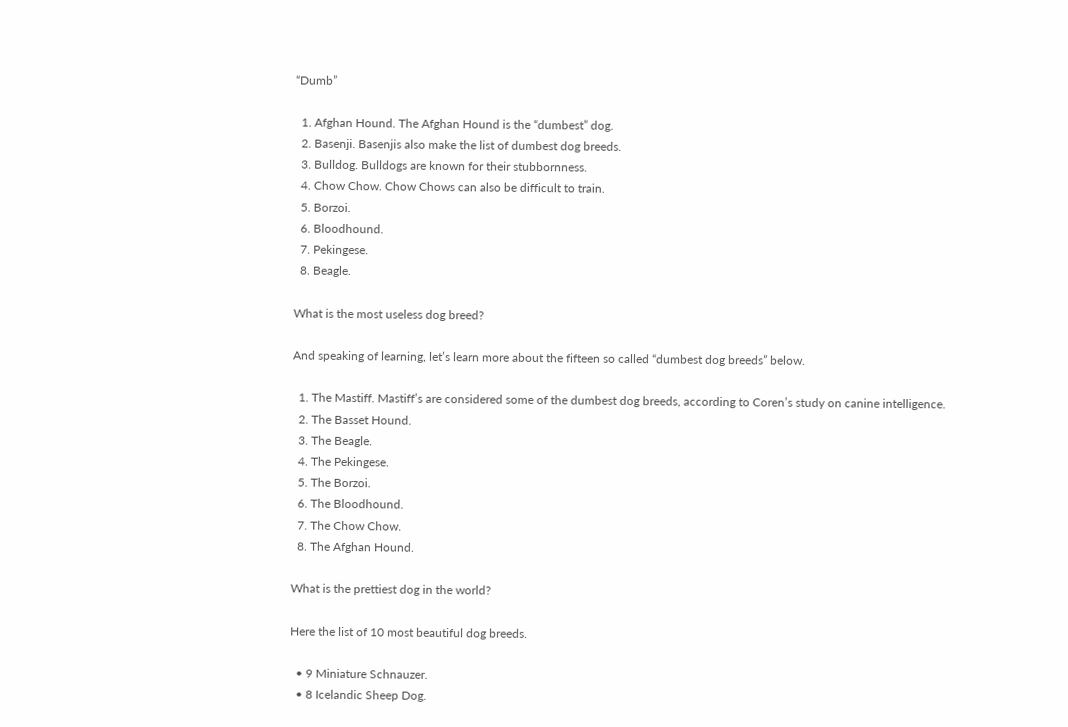“Dumb”

  1. Afghan Hound. The Afghan Hound is the “dumbest” dog.
  2. Basenji. Basenjis also make the list of dumbest dog breeds.
  3. Bulldog. Bulldogs are known for their stubbornness.
  4. Chow Chow. Chow Chows can also be difficult to train.
  5. Borzoi.
  6. Bloodhound.
  7. Pekingese.
  8. Beagle.

What is the most useless dog breed?

And speaking of learning, let’s learn more about the fifteen so called “dumbest dog breeds” below.

  1. The Mastiff. Mastiff’s are considered some of the dumbest dog breeds, according to Coren’s study on canine intelligence.
  2. The Basset Hound.
  3. The Beagle.
  4. The Pekingese.
  5. The Borzoi.
  6. The Bloodhound.
  7. The Chow Chow.
  8. The Afghan Hound.

What is the prettiest dog in the world?

Here the list of 10 most beautiful dog breeds.

  • 9 Miniature Schnauzer.
  • 8 Icelandic Sheep Dog.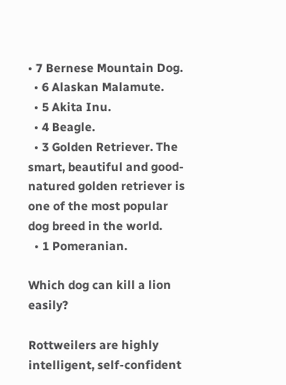• 7 Bernese Mountain Dog.
  • 6 Alaskan Malamute.
  • 5 Akita Inu.
  • 4 Beagle.
  • 3 Golden Retriever. The smart, beautiful and good-natured golden retriever is one of the most popular dog breed in the world.
  • 1 Pomeranian.

Which dog can kill a lion easily?

Rottweilers are highly intelligent, self-confident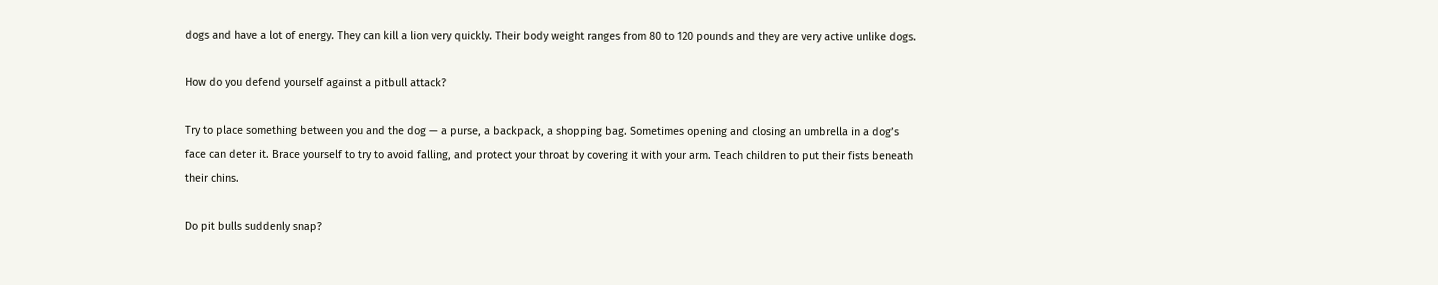dogs and have a lot of energy. They can kill a lion very quickly. Their body weight ranges from 80 to 120 pounds and they are very active unlike dogs.

How do you defend yourself against a pitbull attack?

Try to place something between you and the dog — a purse, a backpack, a shopping bag. Sometimes opening and closing an umbrella in a dog’s face can deter it. Brace yourself to try to avoid falling, and protect your throat by covering it with your arm. Teach children to put their fists beneath their chins.

Do pit bulls suddenly snap?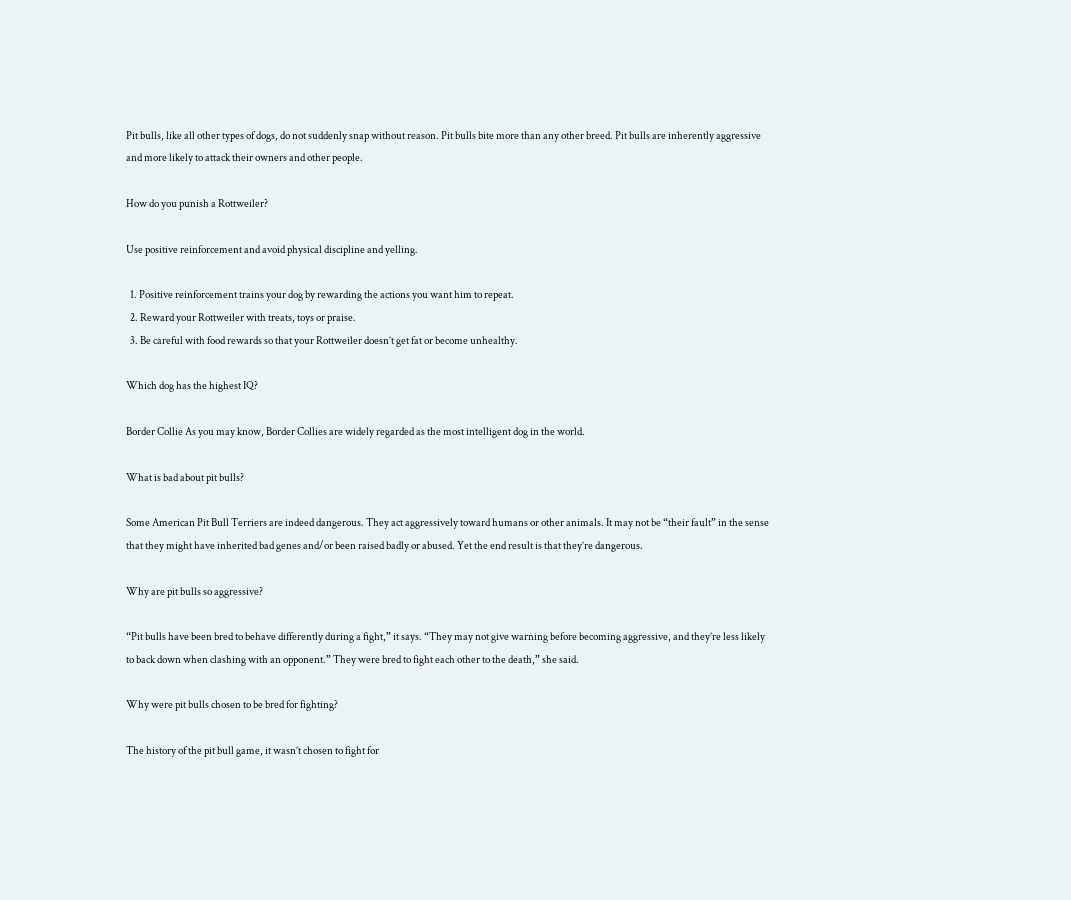Pit bulls, like all other types of dogs, do not suddenly snap without reason. Pit bulls bite more than any other breed. Pit bulls are inherently aggressive and more likely to attack their owners and other people.

How do you punish a Rottweiler?

Use positive reinforcement and avoid physical discipline and yelling.

  1. Positive reinforcement trains your dog by rewarding the actions you want him to repeat.
  2. Reward your Rottweiler with treats, toys or praise.
  3. Be careful with food rewards so that your Rottweiler doesn’t get fat or become unhealthy.

Which dog has the highest IQ?

Border Collie As you may know, Border Collies are widely regarded as the most intelligent dog in the world.

What is bad about pit bulls?

Some American Pit Bull Terriers are indeed dangerous. They act aggressively toward humans or other animals. It may not be “their fault” in the sense that they might have inherited bad genes and/or been raised badly or abused. Yet the end result is that they’re dangerous.

Why are pit bulls so aggressive?

“Pit bulls have been bred to behave differently during a fight,” it says. “They may not give warning before becoming aggressive, and they’re less likely to back down when clashing with an opponent.” They were bred to fight each other to the death,” she said.

Why were pit bulls chosen to be bred for fighting?

The history of the pit bull game, it wasn’t chosen to fight for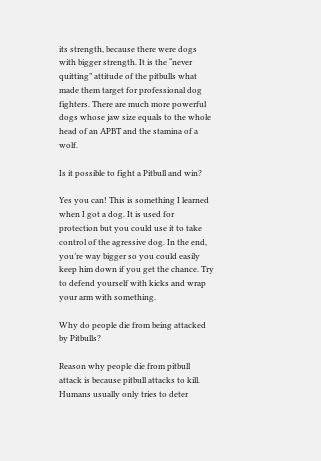its strength, because there were dogs with bigger strength. It is the “never quitting” attitude of the pitbulls what made them target for professional dog fighters. There are much more powerful dogs whose jaw size equals to the whole head of an APBT and the stamina of a wolf.

Is it possible to fight a Pitbull and win?

Yes you can! This is something I learned when I got a dog. It is used for protection but you could use it to take control of the agressive dog. In the end, you’re way bigger so you could easily keep him down if you get the chance. Try to defend yourself with kicks and wrap your arm with something.

Why do people die from being attacked by Pitbulls?

Reason why people die from pitbull attack is because pitbull attacks to kill. Humans usually only tries to deter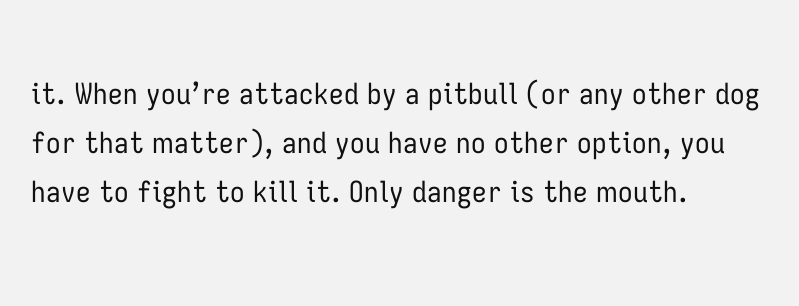it. When you’re attacked by a pitbull (or any other dog for that matter), and you have no other option, you have to fight to kill it. Only danger is the mouth.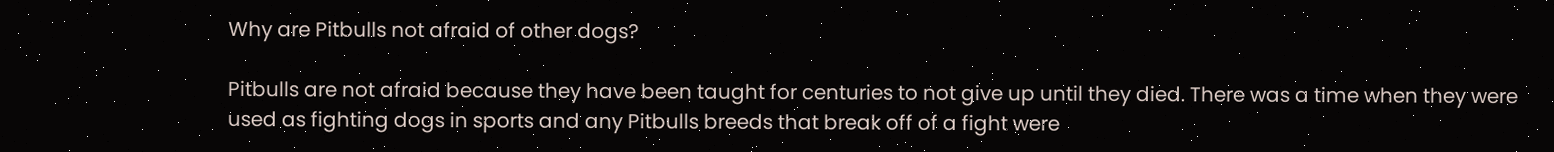Why are Pitbulls not afraid of other dogs?

Pitbulls are not afraid because they have been taught for centuries to not give up until they died. There was a time when they were used as fighting dogs in sports and any Pitbulls breeds that break off of a fight were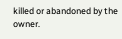killed or abandoned by the owner.